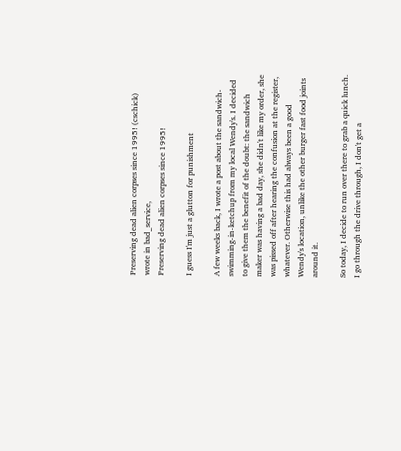Preserving dead alien corpses since 1995! (cschick) wrote in bad_service,
Preserving dead alien corpses since 1995!

I guess I'm just a glutton for punishment

A few weeks back, I wrote a post about the sandwich-swimming-in-ketchup from my local Wendy's. I decided to give them the benefit of the doubt: the sandwich maker was having a bad day, she didn't like my order, she was pissed off after hearing the confusion at the register, whatever. Otherwise this had always been a good Wendy's location, unlike the other burger fast food joints around it.

So today, I decide to run over there to grab a quick lunch. I go through the drive through, I don't get a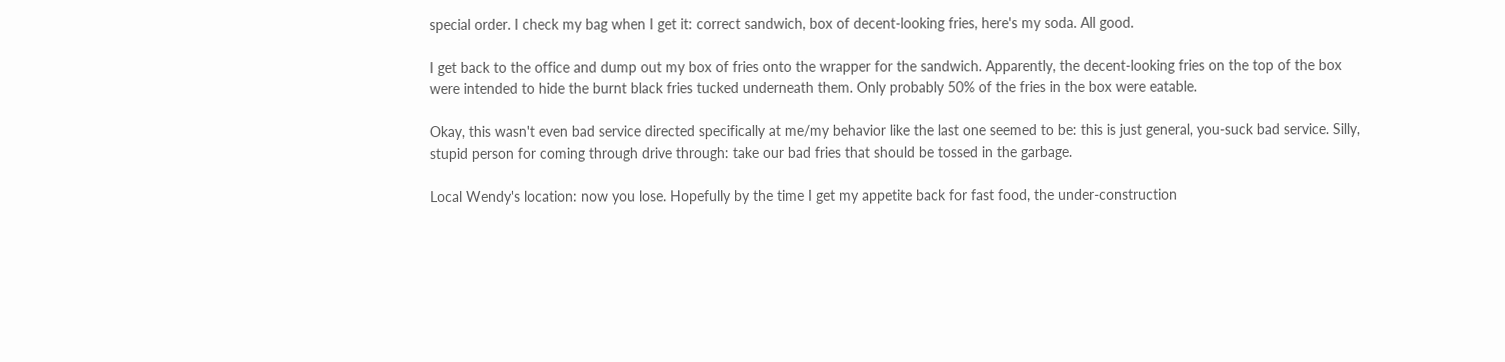special order. I check my bag when I get it: correct sandwich, box of decent-looking fries, here's my soda. All good.

I get back to the office and dump out my box of fries onto the wrapper for the sandwich. Apparently, the decent-looking fries on the top of the box were intended to hide the burnt black fries tucked underneath them. Only probably 50% of the fries in the box were eatable.

Okay, this wasn't even bad service directed specifically at me/my behavior like the last one seemed to be: this is just general, you-suck bad service. Silly, stupid person for coming through drive through: take our bad fries that should be tossed in the garbage.

Local Wendy's location: now you lose. Hopefully by the time I get my appetite back for fast food, the under-construction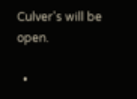Culver's will be open.

  •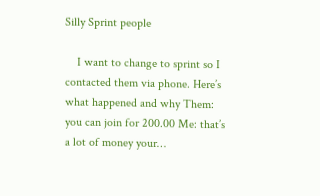Silly Sprint people

    I want to change to sprint so I contacted them via phone. Here’s what happened and why Them: you can join for 200.00 Me: that’s a lot of money your…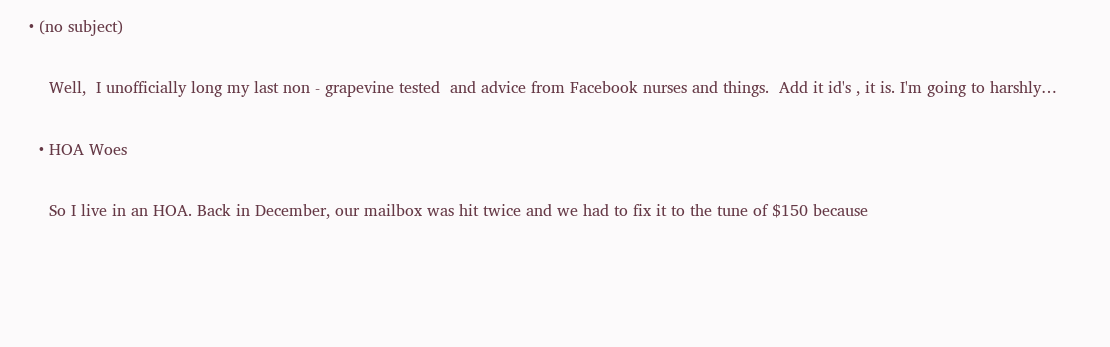• (no subject)

    Well,  I unofficially long my last non - grapevine tested  and advice from Facebook nurses and things.  Add it id's , it is. I'm going to harshly…

  • HOA Woes

    So I live in an HOA. Back in December, our mailbox was hit twice and we had to fix it to the tune of $150 because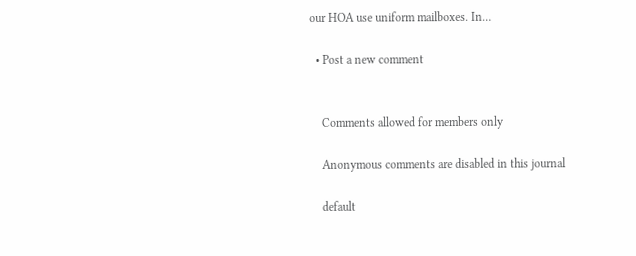our HOA use uniform mailboxes. In…

  • Post a new comment


    Comments allowed for members only

    Anonymous comments are disabled in this journal

    default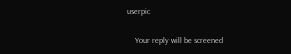userpic

    Your reply will be screened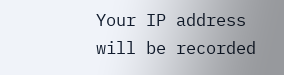Your IP address will be recorded